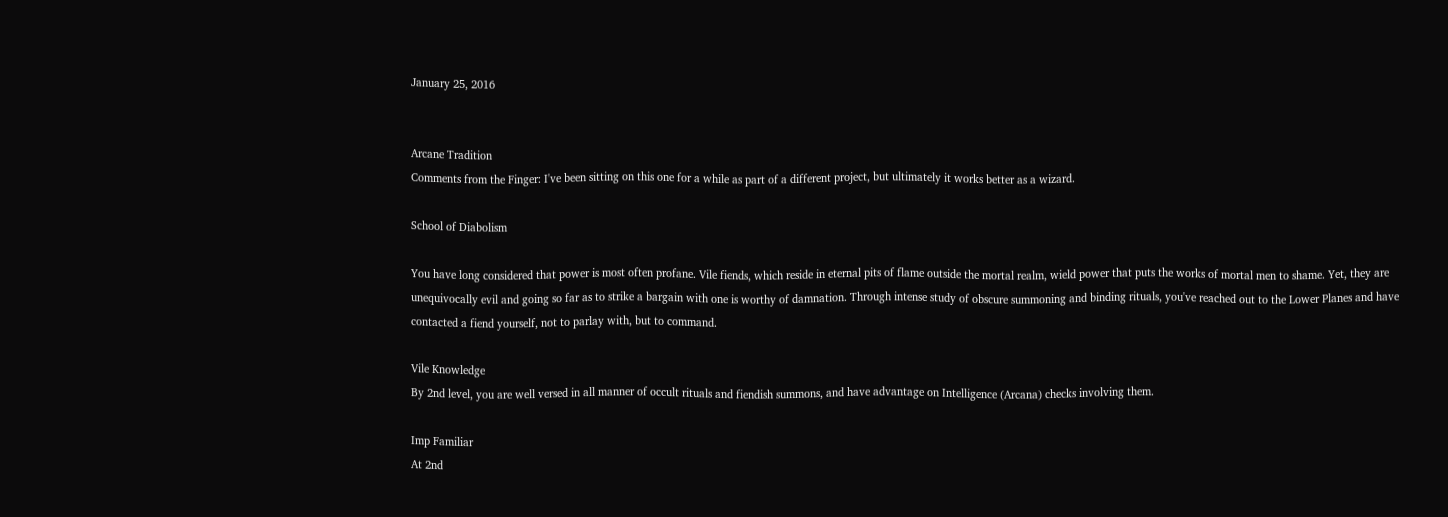January 25, 2016


Arcane Tradition
Comments from the Finger: I've been sitting on this one for a while as part of a different project, but ultimately it works better as a wizard.

School of Diabolism

You have long considered that power is most often profane. Vile fiends, which reside in eternal pits of flame outside the mortal realm, wield power that puts the works of mortal men to shame. Yet, they are unequivocally evil and going so far as to strike a bargain with one is worthy of damnation. Through intense study of obscure summoning and binding rituals, you've reached out to the Lower Planes and have contacted a fiend yourself, not to parlay with, but to command.

Vile Knowledge
By 2nd level, you are well versed in all manner of occult rituals and fiendish summons, and have advantage on Intelligence (Arcana) checks involving them.

Imp Familiar
At 2nd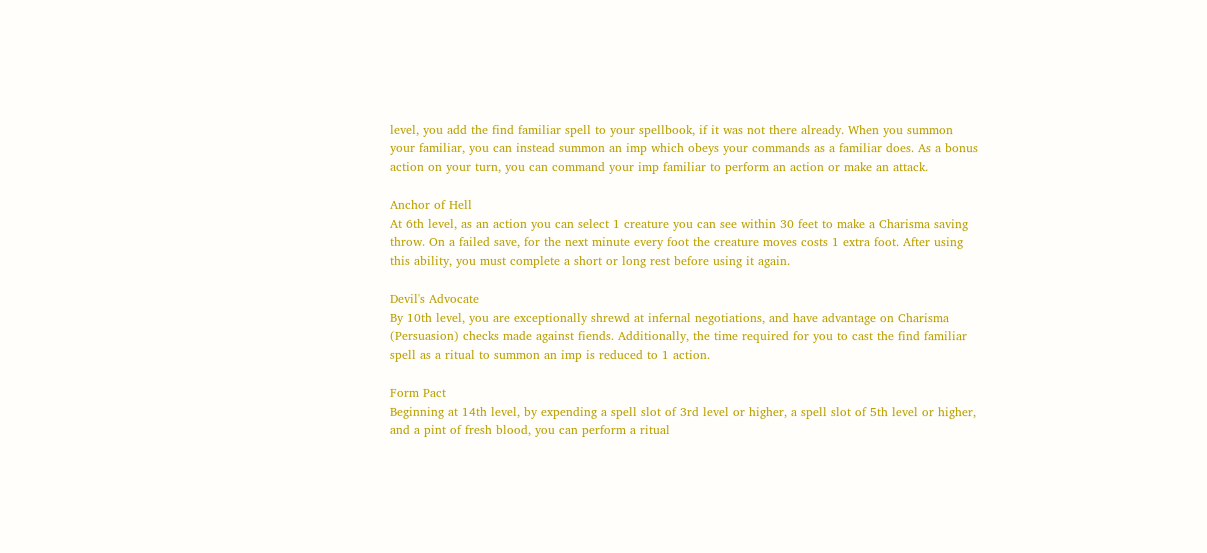level, you add the find familiar spell to your spellbook, if it was not there already. When you summon your familiar, you can instead summon an imp which obeys your commands as a familiar does. As a bonus action on your turn, you can command your imp familiar to perform an action or make an attack.

Anchor of Hell
At 6th level, as an action you can select 1 creature you can see within 30 feet to make a Charisma saving throw. On a failed save, for the next minute every foot the creature moves costs 1 extra foot. After using this ability, you must complete a short or long rest before using it again.

Devil's Advocate
By 10th level, you are exceptionally shrewd at infernal negotiations, and have advantage on Charisma (Persuasion) checks made against fiends. Additionally, the time required for you to cast the find familiar spell as a ritual to summon an imp is reduced to 1 action.

Form Pact
Beginning at 14th level, by expending a spell slot of 3rd level or higher, a spell slot of 5th level or higher, and a pint of fresh blood, you can perform a ritual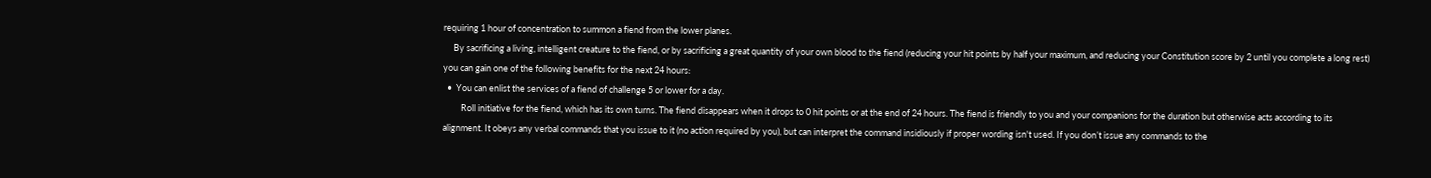requiring 1 hour of concentration to summon a fiend from the lower planes.
     By sacrificing a living, intelligent creature to the fiend, or by sacrificing a great quantity of your own blood to the fiend (reducing your hit points by half your maximum, and reducing your Constitution score by 2 until you complete a long rest) you can gain one of the following benefits for the next 24 hours:
  •  You can enlist the services of a fiend of challenge 5 or lower for a day.
         Roll initiative for the fiend, which has its own turns. The fiend disappears when it drops to 0 hit points or at the end of 24 hours. The fiend is friendly to you and your companions for the duration but otherwise acts according to its alignment. It obeys any verbal commands that you issue to it (no action required by you), but can interpret the command insidiously if proper wording isn't used. If you don’t issue any commands to the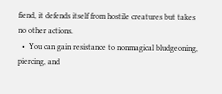fiend, it defends itself from hostile creatures but takes no other actions.
  •  You can gain resistance to nonmagical bludgeoning, piercing, and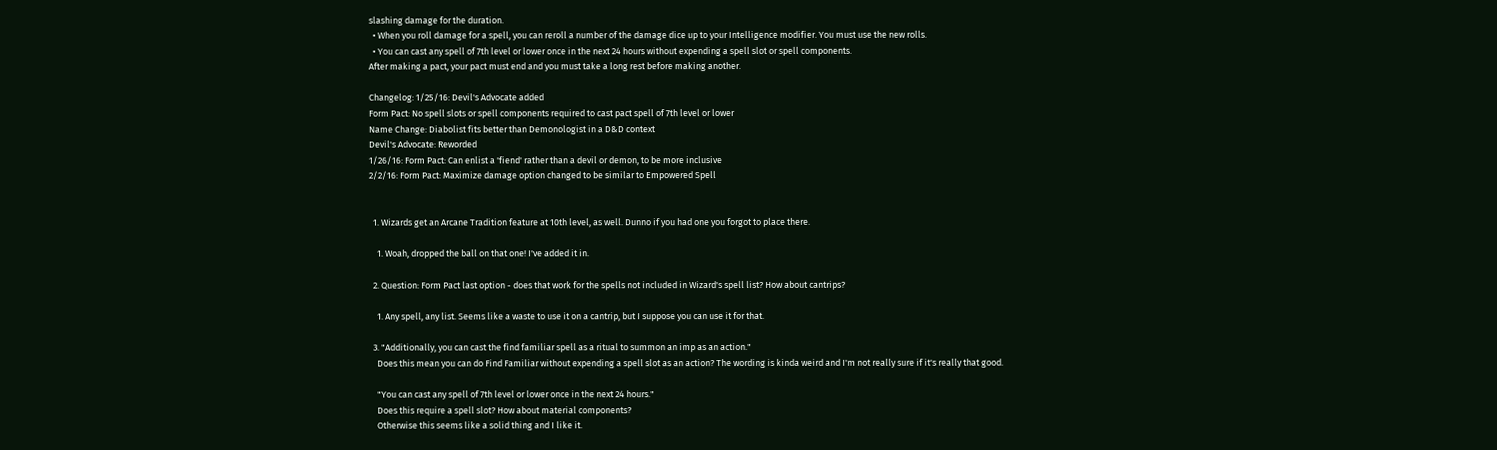slashing damage for the duration.
  • When you roll damage for a spell, you can reroll a number of the damage dice up to your Intelligence modifier. You must use the new rolls.
  • You can cast any spell of 7th level or lower once in the next 24 hours without expending a spell slot or spell components.
After making a pact, your pact must end and you must take a long rest before making another.

Changelog: 1/25/16: Devil's Advocate added
Form Pact: No spell slots or spell components required to cast pact spell of 7th level or lower
Name Change: Diabolist fits better than Demonologist in a D&D context
Devil's Advocate: Reworded
1/26/16: Form Pact: Can enlist a 'fiend' rather than a devil or demon, to be more inclusive
2/2/16: Form Pact: Maximize damage option changed to be similar to Empowered Spell


  1. Wizards get an Arcane Tradition feature at 10th level, as well. Dunno if you had one you forgot to place there.

    1. Woah, dropped the ball on that one! I've added it in.

  2. Question: Form Pact last option - does that work for the spells not included in Wizard's spell list? How about cantrips?

    1. Any spell, any list. Seems like a waste to use it on a cantrip, but I suppose you can use it for that.

  3. "Additionally, you can cast the find familiar spell as a ritual to summon an imp as an action."
    Does this mean you can do Find Familiar without expending a spell slot as an action? The wording is kinda weird and I'm not really sure if it's really that good.

    "You can cast any spell of 7th level or lower once in the next 24 hours."
    Does this require a spell slot? How about material components?
    Otherwise this seems like a solid thing and I like it.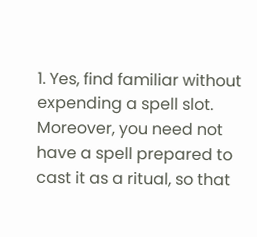1. Yes, find familiar without expending a spell slot. Moreover, you need not have a spell prepared to cast it as a ritual, so that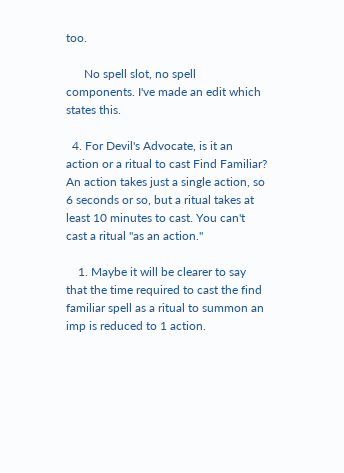too.

      No spell slot, no spell components. I've made an edit which states this.

  4. For Devil's Advocate, is it an action or a ritual to cast Find Familiar? An action takes just a single action, so 6 seconds or so, but a ritual takes at least 10 minutes to cast. You can't cast a ritual "as an action."

    1. Maybe it will be clearer to say that the time required to cast the find familiar spell as a ritual to summon an imp is reduced to 1 action.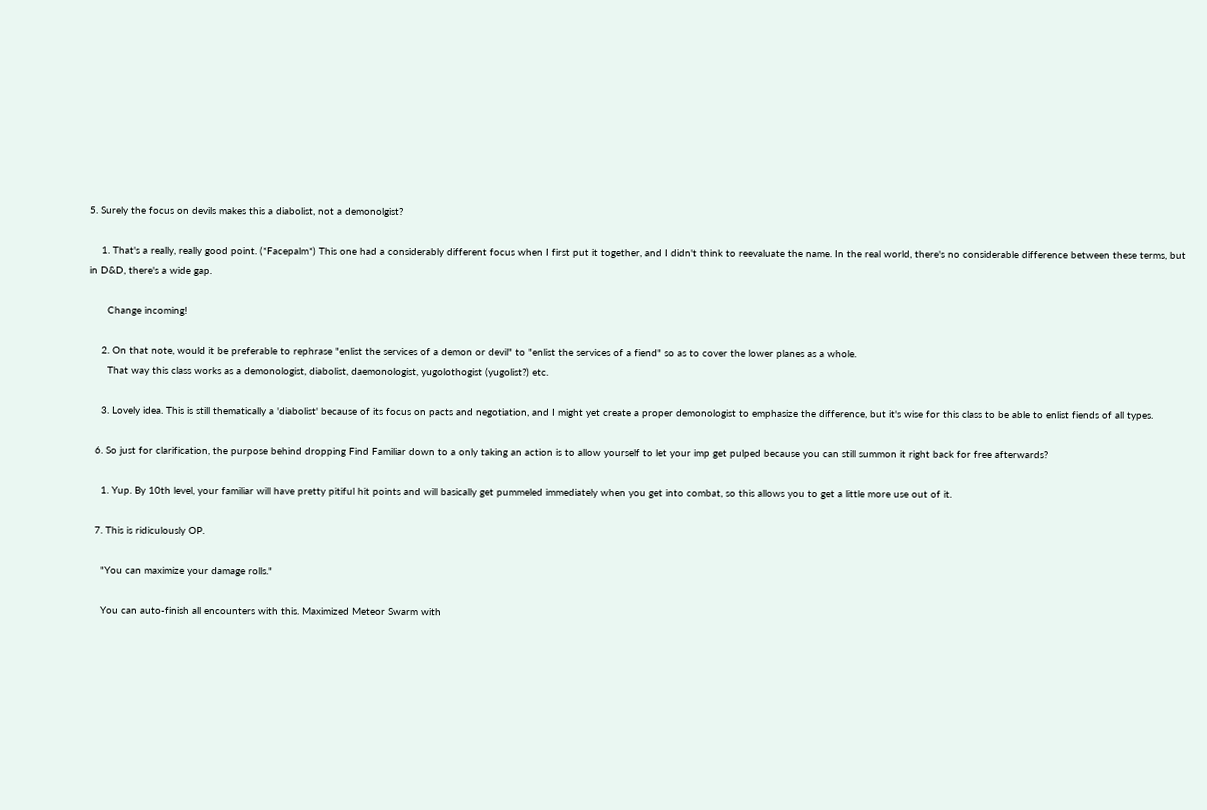5. Surely the focus on devils makes this a diabolist, not a demonolgist?

    1. That's a really, really good point. (*Facepalm*) This one had a considerably different focus when I first put it together, and I didn't think to reevaluate the name. In the real world, there's no considerable difference between these terms, but in D&D, there's a wide gap.

      Change incoming!

    2. On that note, would it be preferable to rephrase "enlist the services of a demon or devil" to "enlist the services of a fiend" so as to cover the lower planes as a whole.
      That way this class works as a demonologist, diabolist, daemonologist, yugolothogist (yugolist?) etc.

    3. Lovely idea. This is still thematically a 'diabolist' because of its focus on pacts and negotiation, and I might yet create a proper demonologist to emphasize the difference, but it's wise for this class to be able to enlist fiends of all types.

  6. So just for clarification, the purpose behind dropping Find Familiar down to a only taking an action is to allow yourself to let your imp get pulped because you can still summon it right back for free afterwards?

    1. Yup. By 10th level, your familiar will have pretty pitiful hit points and will basically get pummeled immediately when you get into combat, so this allows you to get a little more use out of it.

  7. This is ridiculously OP.

    "You can maximize your damage rolls."

    You can auto-finish all encounters with this. Maximized Meteor Swarm with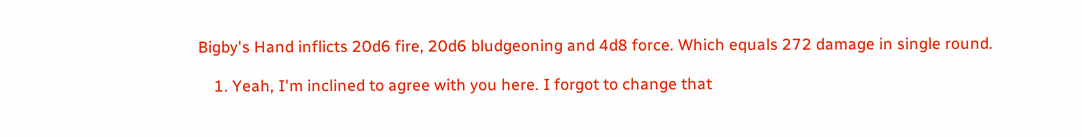Bigby's Hand inflicts 20d6 fire, 20d6 bludgeoning and 4d8 force. Which equals 272 damage in single round.

    1. Yeah, I'm inclined to agree with you here. I forgot to change that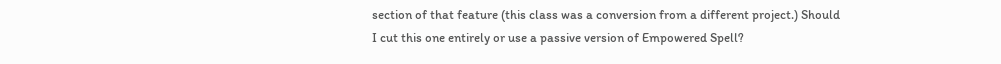section of that feature (this class was a conversion from a different project.) Should I cut this one entirely or use a passive version of Empowered Spell?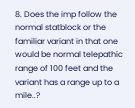8. Does the imp follow the normal statblock or the familiar variant in that one would be normal telepathic range of 100 feet and the variant has a range up to a mile..?